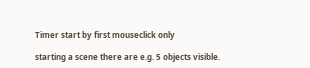Timer start by first mouseclick only

starting a scene there are e.g. 5 objects visible.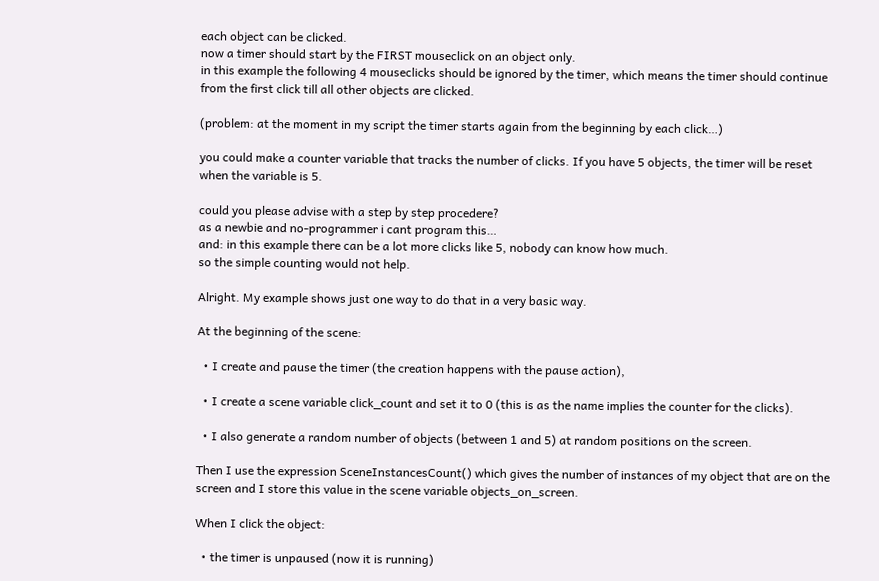each object can be clicked.
now a timer should start by the FIRST mouseclick on an object only.
in this example the following 4 mouseclicks should be ignored by the timer, which means the timer should continue from the first click till all other objects are clicked.

(problem: at the moment in my script the timer starts again from the beginning by each click…)

you could make a counter variable that tracks the number of clicks. If you have 5 objects, the timer will be reset when the variable is 5.

could you please advise with a step by step procedere?
as a newbie and no-programmer i cant program this…
and: in this example there can be a lot more clicks like 5, nobody can know how much.
so the simple counting would not help.

Alright. My example shows just one way to do that in a very basic way.

At the beginning of the scene:

  • I create and pause the timer (the creation happens with the pause action),

  • I create a scene variable click_count and set it to 0 (this is as the name implies the counter for the clicks).

  • I also generate a random number of objects (between 1 and 5) at random positions on the screen.

Then I use the expression SceneInstancesCount() which gives the number of instances of my object that are on the screen and I store this value in the scene variable objects_on_screen.

When I click the object:

  • the timer is unpaused (now it is running)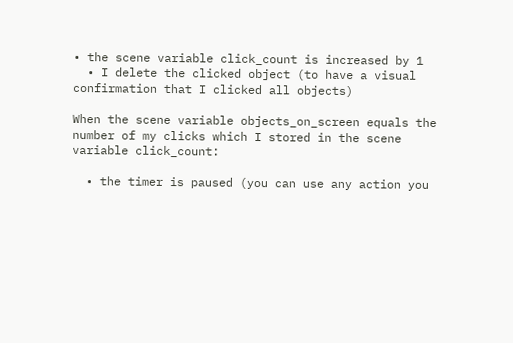• the scene variable click_count is increased by 1
  • I delete the clicked object (to have a visual confirmation that I clicked all objects)

When the scene variable objects_on_screen equals the number of my clicks which I stored in the scene variable click_count:

  • the timer is paused (you can use any action you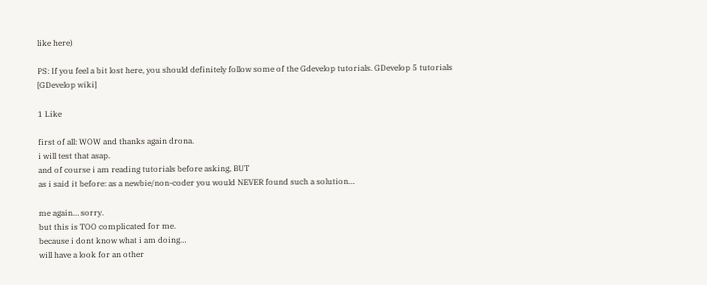like here)

PS: If you feel a bit lost here, you should definitely follow some of the Gdevelop tutorials. GDevelop 5 tutorials [GDevelop wiki]

1 Like

first of all: WOW and thanks again drona.
i will test that asap.
and of course i am reading tutorials before asking, BUT
as i said it before: as a newbie/non-coder you would NEVER found such a solution…

me again… sorry.
but this is TOO complicated for me.
because i dont know what i am doing…
will have a look for an other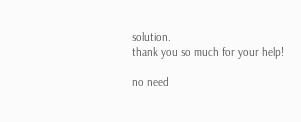solution.
thank you so much for your help!

no need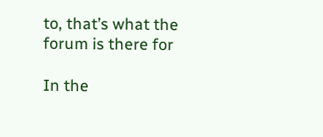to, that’s what the forum is there for

In the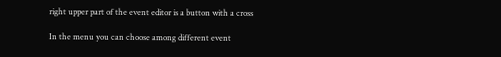right upper part of the event editor is a button with a cross

In the menu you can choose among different event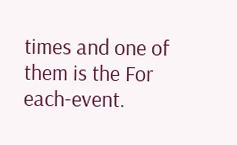times and one of them is the For each-event.